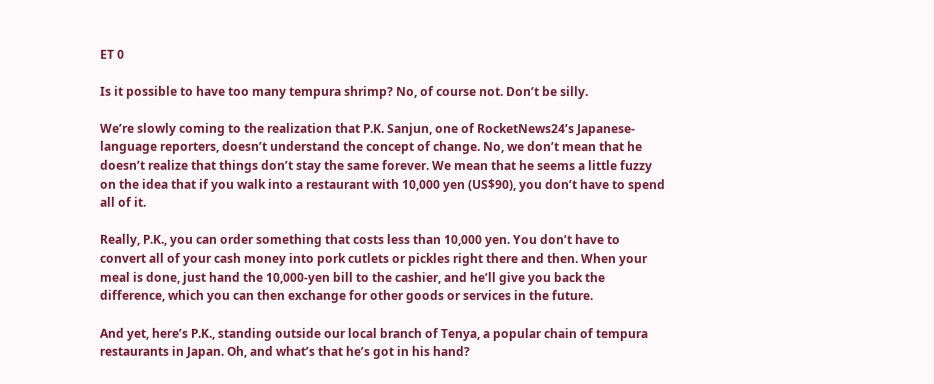ET 0

Is it possible to have too many tempura shrimp? No, of course not. Don’t be silly.

We’re slowly coming to the realization that P.K. Sanjun, one of RocketNews24’s Japanese-language reporters, doesn’t understand the concept of change. No, we don’t mean that he doesn’t realize that things don’t stay the same forever. We mean that he seems a little fuzzy on the idea that if you walk into a restaurant with 10,000 yen (US$90), you don’t have to spend all of it.

Really, P.K., you can order something that costs less than 10,000 yen. You don’t have to convert all of your cash money into pork cutlets or pickles right there and then. When your meal is done, just hand the 10,000-yen bill to the cashier, and he’ll give you back the difference, which you can then exchange for other goods or services in the future.

And yet, here’s P.K., standing outside our local branch of Tenya, a popular chain of tempura restaurants in Japan. Oh, and what’s that he’s got in his hand?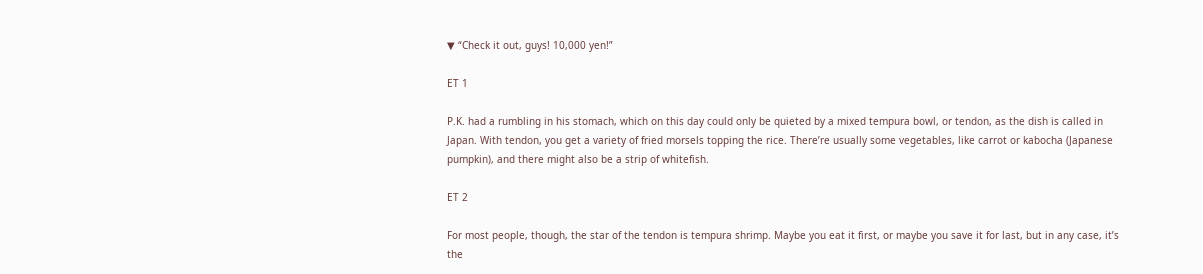▼ “Check it out, guys! 10,000 yen!”

ET 1

P.K. had a rumbling in his stomach, which on this day could only be quieted by a mixed tempura bowl, or tendon, as the dish is called in Japan. With tendon, you get a variety of fried morsels topping the rice. There’re usually some vegetables, like carrot or kabocha (Japanese pumpkin), and there might also be a strip of whitefish.

ET 2

For most people, though, the star of the tendon is tempura shrimp. Maybe you eat it first, or maybe you save it for last, but in any case, it’s the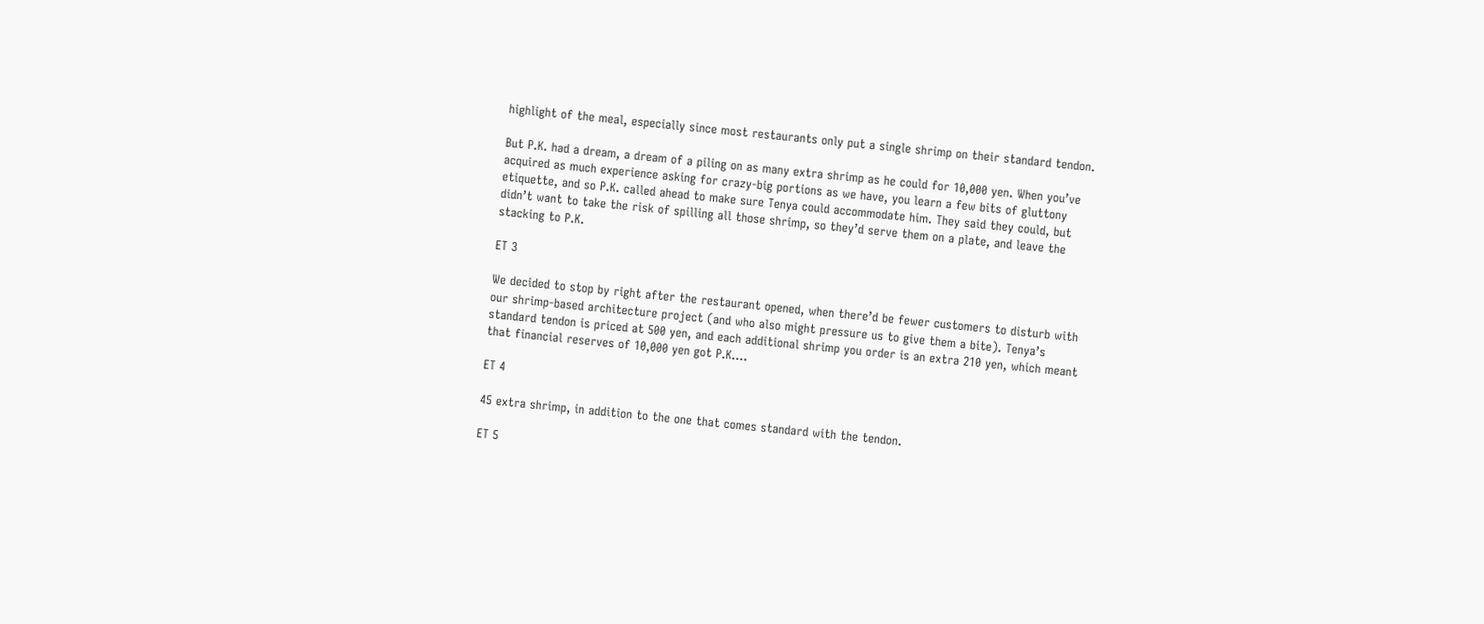highlight of the meal, especially since most restaurants only put a single shrimp on their standard tendon.

But P.K. had a dream, a dream of a piling on as many extra shrimp as he could for 10,000 yen. When you’ve acquired as much experience asking for crazy-big portions as we have, you learn a few bits of gluttony etiquette, and so P.K. called ahead to make sure Tenya could accommodate him. They said they could, but didn’t want to take the risk of spilling all those shrimp, so they’d serve them on a plate, and leave the stacking to P.K.

ET 3

We decided to stop by right after the restaurant opened, when there’d be fewer customers to disturb with our shrimp-based architecture project (and who also might pressure us to give them a bite). Tenya’s standard tendon is priced at 500 yen, and each additional shrimp you order is an extra 210 yen, which meant that financial reserves of 10,000 yen got P.K….

ET 4

45 extra shrimp, in addition to the one that comes standard with the tendon.

ET 5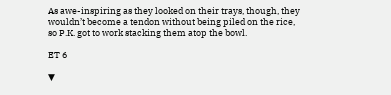As awe-inspiring as they looked on their trays, though, they wouldn’t become a tendon without being piled on the rice, so P.K. got to work stacking them atop the bowl.

ET 6

▼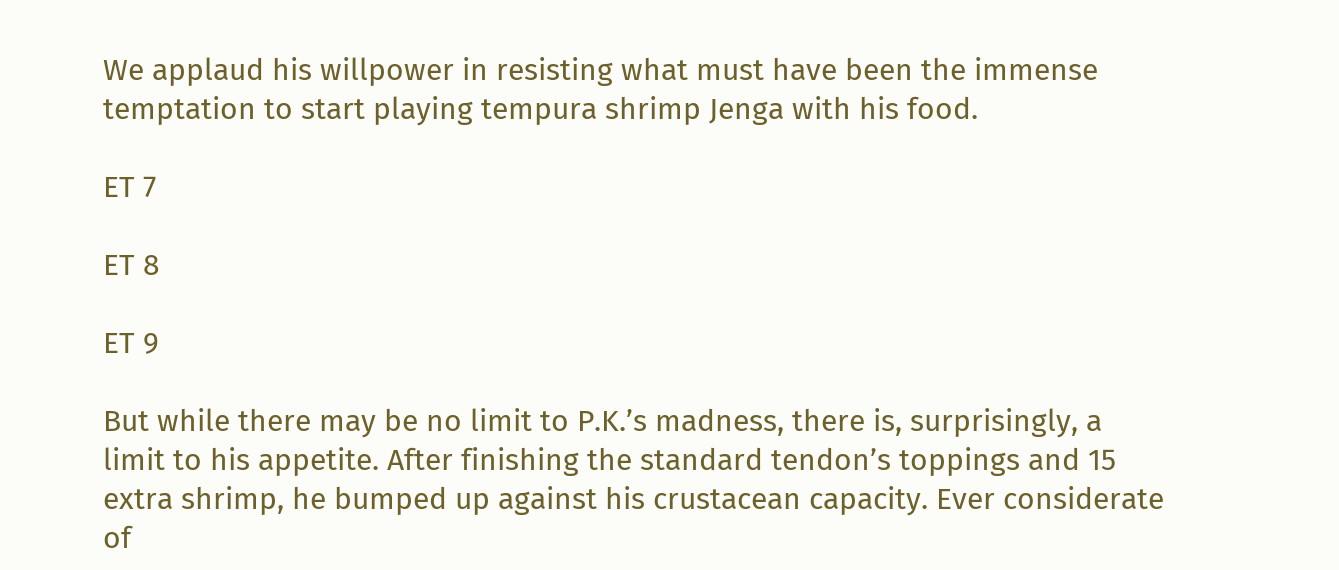We applaud his willpower in resisting what must have been the immense temptation to start playing tempura shrimp Jenga with his food.

ET 7

ET 8

ET 9

But while there may be no limit to P.K.’s madness, there is, surprisingly, a limit to his appetite. After finishing the standard tendon’s toppings and 15 extra shrimp, he bumped up against his crustacean capacity. Ever considerate of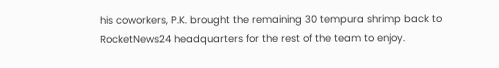his coworkers, P.K. brought the remaining 30 tempura shrimp back to RocketNews24 headquarters for the rest of the team to enjoy.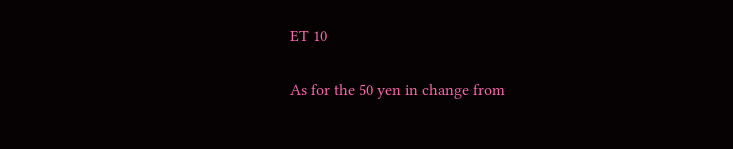ET 10

As for the 50 yen in change from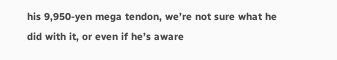his 9,950-yen mega tendon, we’re not sure what he did with it, or even if he’s aware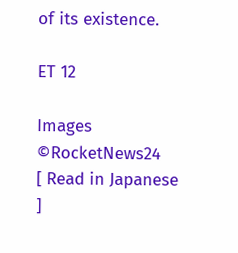of its existence.

ET 12

Images ©RocketNews24
[ Read in Japanese ]